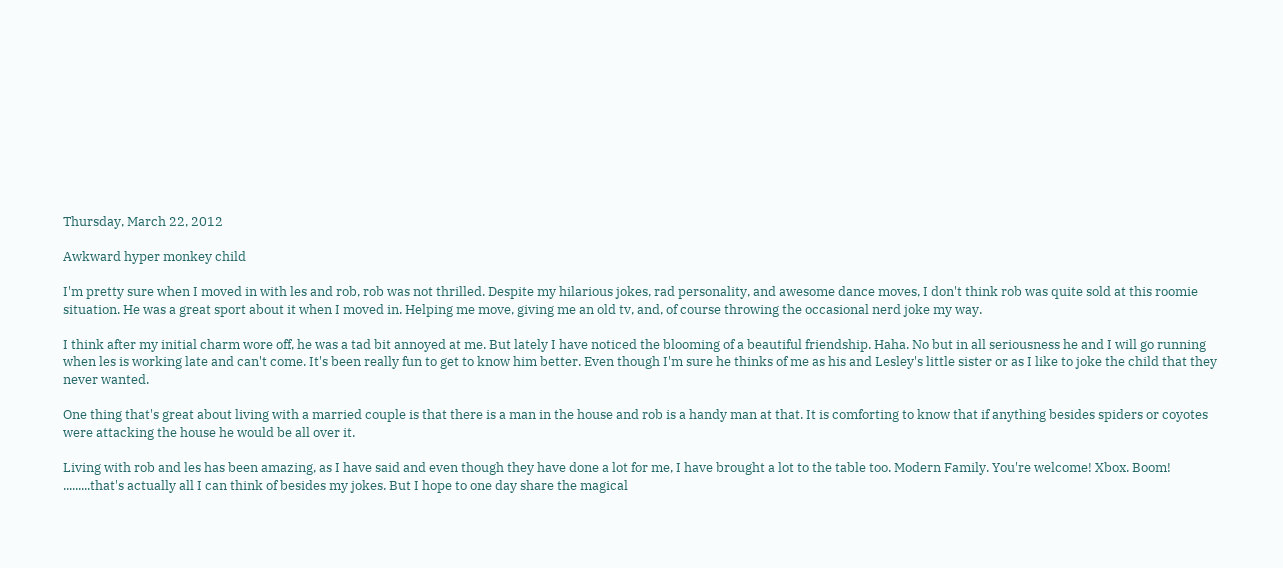Thursday, March 22, 2012

Awkward hyper monkey child

I'm pretty sure when I moved in with les and rob, rob was not thrilled. Despite my hilarious jokes, rad personality, and awesome dance moves, I don't think rob was quite sold at this roomie situation. He was a great sport about it when I moved in. Helping me move, giving me an old tv, and, of course throwing the occasional nerd joke my way.

I think after my initial charm wore off, he was a tad bit annoyed at me. But lately I have noticed the blooming of a beautiful friendship. Haha. No but in all seriousness he and I will go running when les is working late and can't come. It's been really fun to get to know him better. Even though I'm sure he thinks of me as his and Lesley's little sister or as I like to joke the child that they never wanted.

One thing that's great about living with a married couple is that there is a man in the house and rob is a handy man at that. It is comforting to know that if anything besides spiders or coyotes were attacking the house he would be all over it.

Living with rob and les has been amazing, as I have said and even though they have done a lot for me, I have brought a lot to the table too. Modern Family. You're welcome! Xbox. Boom! .........that's actually all I can think of besides my jokes. But I hope to one day share the magical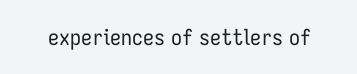experiences of settlers of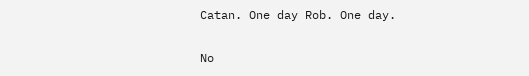Catan. One day Rob. One day.

No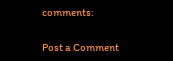comments:

Post a Comment